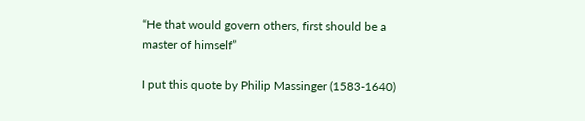“He that would govern others, first should be a master of himself”

I put this quote by Philip Massinger (1583-1640)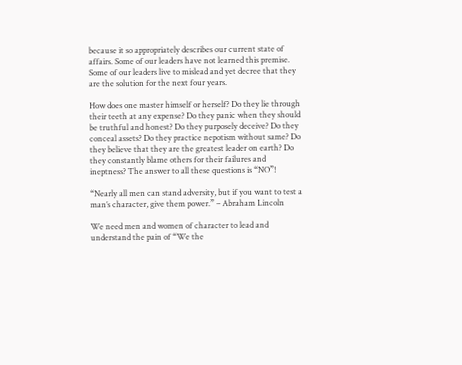because it so appropriately describes our current state of affairs. Some of our leaders have not learned this premise. Some of our leaders live to mislead and yet decree that they are the solution for the next four years.

How does one master himself or herself? Do they lie through their teeth at any expense? Do they panic when they should be truthful and honest? Do they purposely deceive? Do they conceal assets? Do they practice nepotism without same? Do they believe that they are the greatest leader on earth? Do they constantly blame others for their failures and ineptness? The answer to all these questions is “NO”!

“Nearly all men can stand adversity, but if you want to test a man’s character, give them power.” – Abraham Lincoln

We need men and women of character to lead and understand the pain of “We the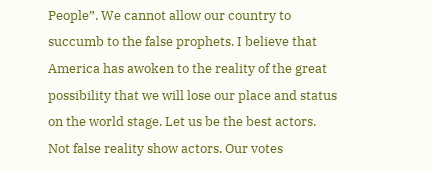People”. We cannot allow our country to succumb to the false prophets. I believe that America has awoken to the reality of the great possibility that we will lose our place and status on the world stage. Let us be the best actors. Not false reality show actors. Our votes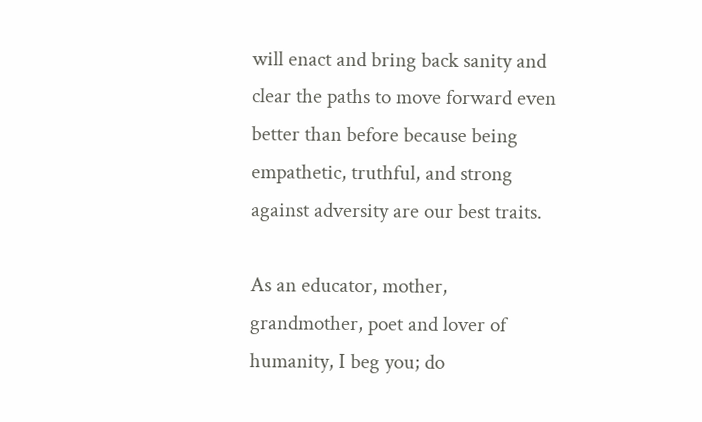will enact and bring back sanity and clear the paths to move forward even better than before because being empathetic, truthful, and strong against adversity are our best traits.

As an educator, mother, grandmother, poet and lover of humanity, I beg you; do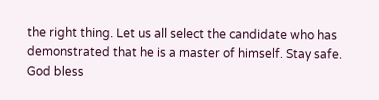the right thing. Let us all select the candidate who has demonstrated that he is a master of himself. Stay safe. God bless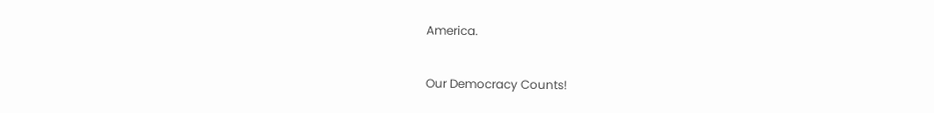America.

Our Democracy Counts!